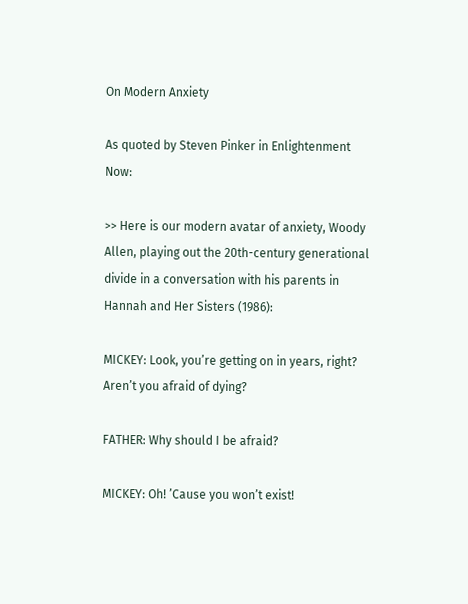On Modern Anxiety

As quoted by Steven Pinker in Enlightenment Now:

>> Here is our modern avatar of anxiety, Woody Allen, playing out the 20th-century generational divide in a conversation with his parents in Hannah and Her Sisters (1986):

MICKEY: Look, you’re getting on in years, right? Aren’t you afraid of dying?

FATHER: Why should I be afraid?

MICKEY: Oh! ’Cause you won’t exist!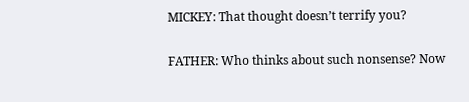MICKEY: That thought doesn’t terrify you?

FATHER: Who thinks about such nonsense? Now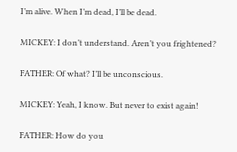I’m alive. When I’m dead, I’ll be dead.

MICKEY: I don’t understand. Aren’t you frightened?

FATHER: Of what? I’ll be unconscious.

MICKEY: Yeah, I know. But never to exist again!

FATHER: How do you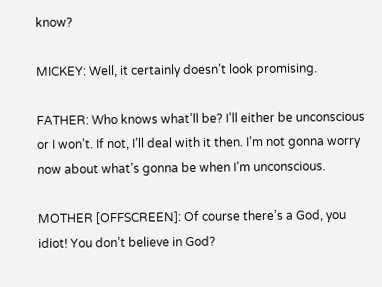know?

MICKEY: Well, it certainly doesn’t look promising.

FATHER: Who knows what’ll be? I’ll either be unconscious or I won’t. If not, I’ll deal with it then. I’m not gonna worry now about what’s gonna be when I’m unconscious.

MOTHER [OFFSCREEN]: Of course there’s a God, you idiot! You don’t believe in God?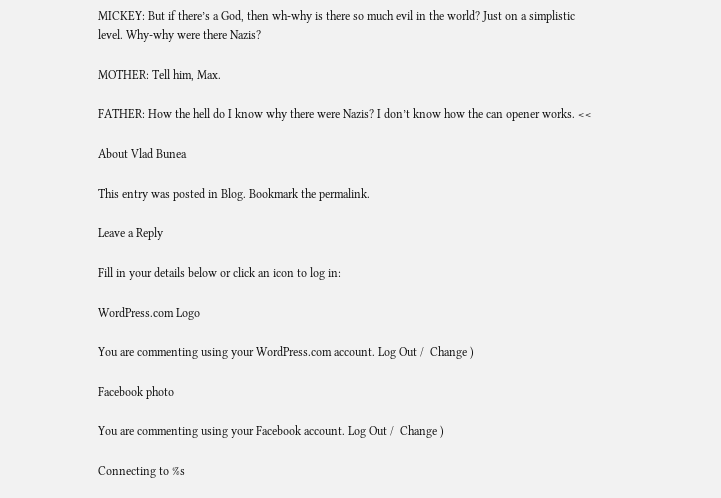MICKEY: But if there’s a God, then wh-why is there so much evil in the world? Just on a simplistic level. Why-why were there Nazis?

MOTHER: Tell him, Max.

FATHER: How the hell do I know why there were Nazis? I don’t know how the can opener works. <<

About Vlad Bunea

This entry was posted in Blog. Bookmark the permalink.

Leave a Reply

Fill in your details below or click an icon to log in:

WordPress.com Logo

You are commenting using your WordPress.com account. Log Out /  Change )

Facebook photo

You are commenting using your Facebook account. Log Out /  Change )

Connecting to %s